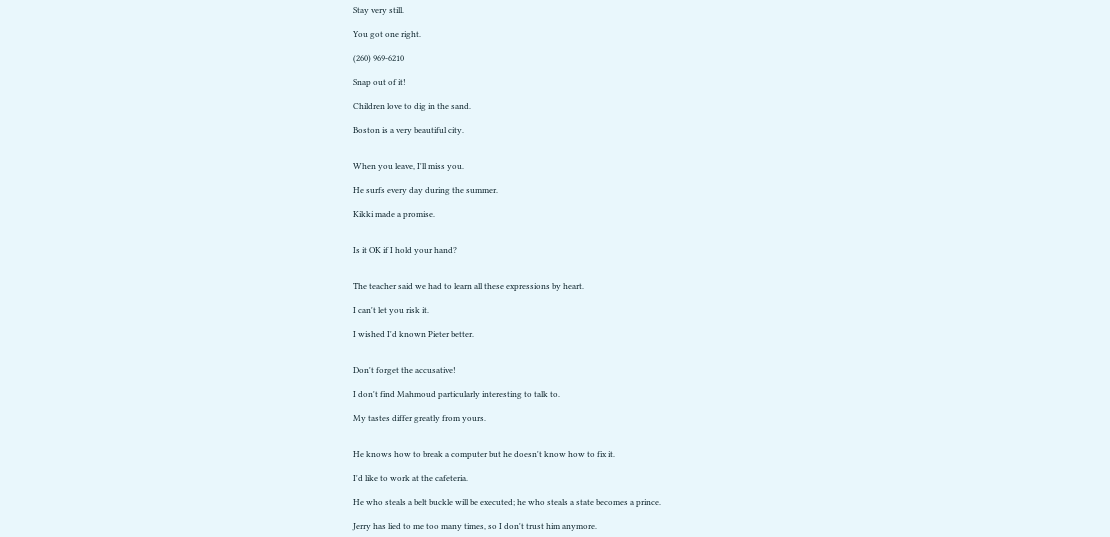Stay very still.

You got one right.

(260) 969-6210

Snap out of it!

Children love to dig in the sand.

Boston is a very beautiful city.


When you leave, I'll miss you.

He surfs every day during the summer.

Kikki made a promise.


Is it OK if I hold your hand?


The teacher said we had to learn all these expressions by heart.

I can't let you risk it.

I wished I'd known Pieter better.


Don't forget the accusative!

I don't find Mahmoud particularly interesting to talk to.

My tastes differ greatly from yours.


He knows how to break a computer but he doesn't know how to fix it.

I'd like to work at the cafeteria.

He who steals a belt buckle will be executed; he who steals a state becomes a prince.

Jerry has lied to me too many times, so I don't trust him anymore.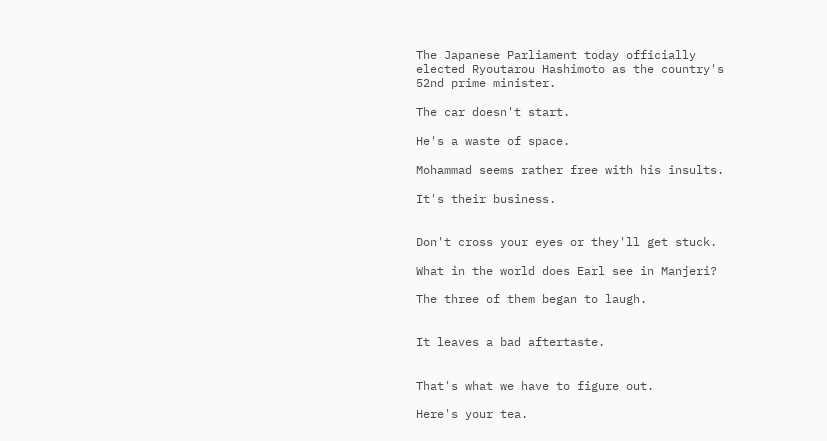The Japanese Parliament today officially elected Ryoutarou Hashimoto as the country's 52nd prime minister.

The car doesn't start.

He's a waste of space.

Mohammad seems rather free with his insults.

It's their business.


Don't cross your eyes or they'll get stuck.

What in the world does Earl see in Manjeri?

The three of them began to laugh.


It leaves a bad aftertaste.


That's what we have to figure out.

Here's your tea.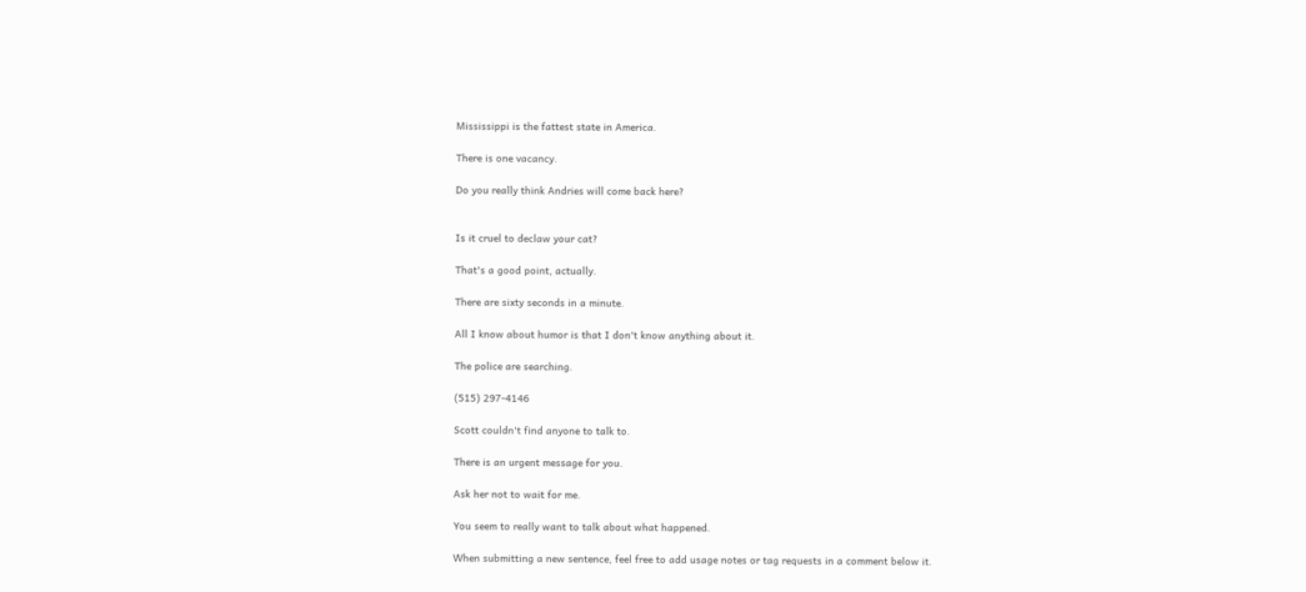Mississippi is the fattest state in America.

There is one vacancy.

Do you really think Andries will come back here?


Is it cruel to declaw your cat?

That's a good point, actually.

There are sixty seconds in a minute.

All I know about humor is that I don't know anything about it.

The police are searching.

(515) 297-4146

Scott couldn't find anyone to talk to.

There is an urgent message for you.

Ask her not to wait for me.

You seem to really want to talk about what happened.

When submitting a new sentence, feel free to add usage notes or tag requests in a comment below it.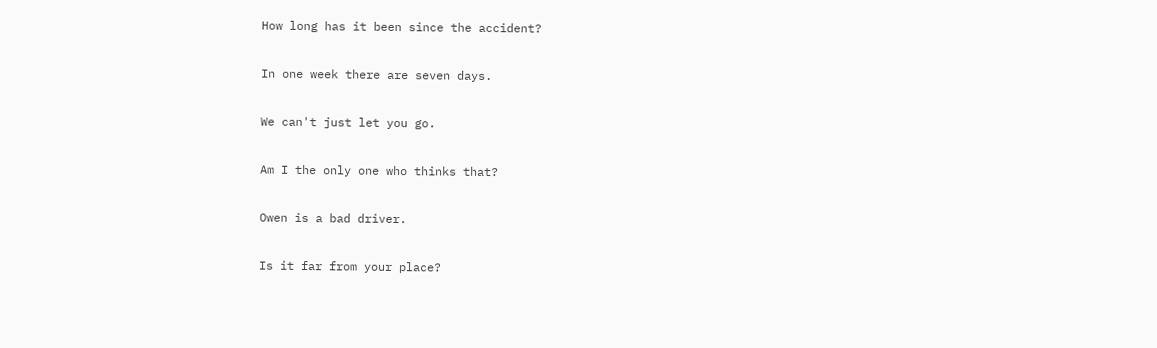How long has it been since the accident?

In one week there are seven days.

We can't just let you go.

Am I the only one who thinks that?

Owen is a bad driver.

Is it far from your place?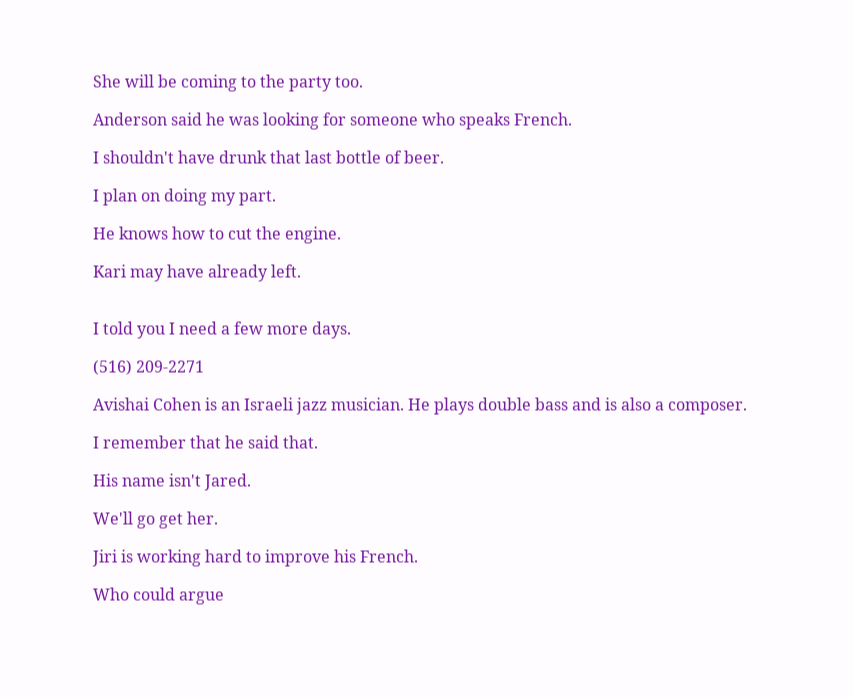She will be coming to the party too.

Anderson said he was looking for someone who speaks French.

I shouldn't have drunk that last bottle of beer.

I plan on doing my part.

He knows how to cut the engine.

Kari may have already left.


I told you I need a few more days.

(516) 209-2271

Avishai Cohen is an Israeli jazz musician. He plays double bass and is also a composer.

I remember that he said that.

His name isn't Jared.

We'll go get her.

Jiri is working hard to improve his French.

Who could argue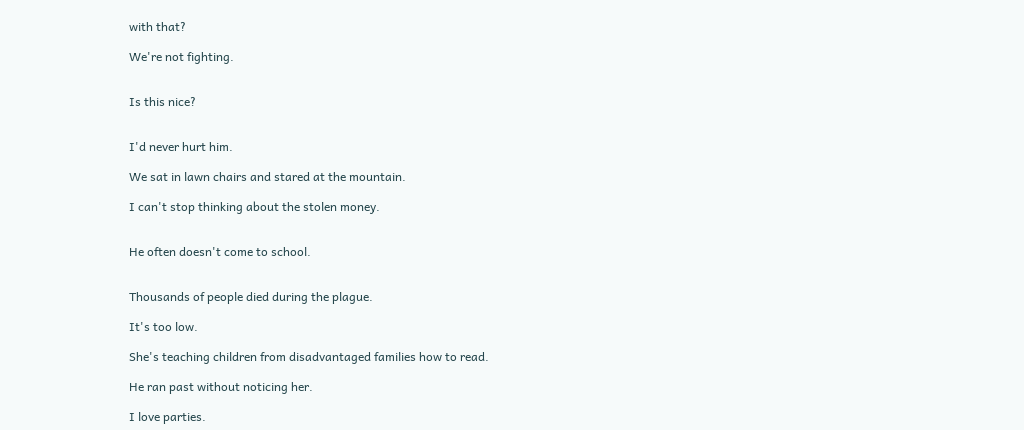with that?

We're not fighting.


Is this nice?


I'd never hurt him.

We sat in lawn chairs and stared at the mountain.

I can't stop thinking about the stolen money.


He often doesn't come to school.


Thousands of people died during the plague.

It's too low.

She's teaching children from disadvantaged families how to read.

He ran past without noticing her.

I love parties.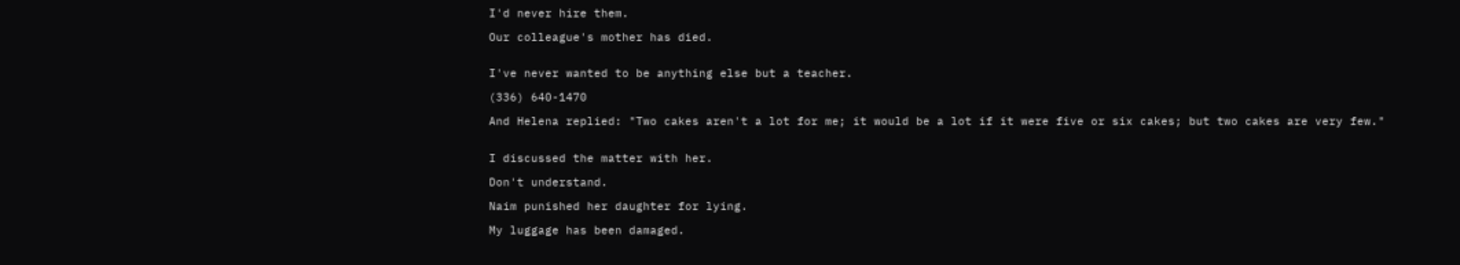I'd never hire them.

Our colleague's mother has died.


I've never wanted to be anything else but a teacher.

(336) 640-1470

And Helena replied: "Two cakes aren't a lot for me; it would be a lot if it were five or six cakes; but two cakes are very few."


I discussed the matter with her.

Don't understand.

Naim punished her daughter for lying.

My luggage has been damaged.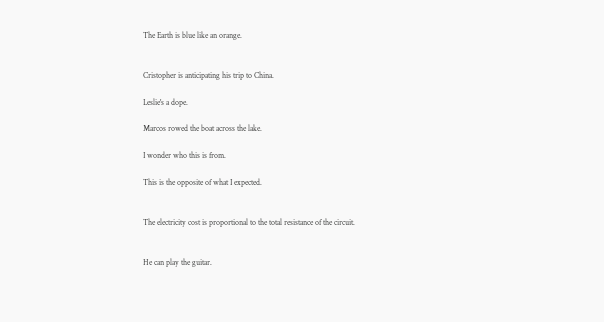The Earth is blue like an orange.


Cristopher is anticipating his trip to China.

Leslie's a dope.

Marcos rowed the boat across the lake.

I wonder who this is from.

This is the opposite of what I expected.


The electricity cost is proportional to the total resistance of the circuit.


He can play the guitar.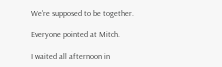We're supposed to be together.

Everyone pointed at Mitch.

I waited all afternoon in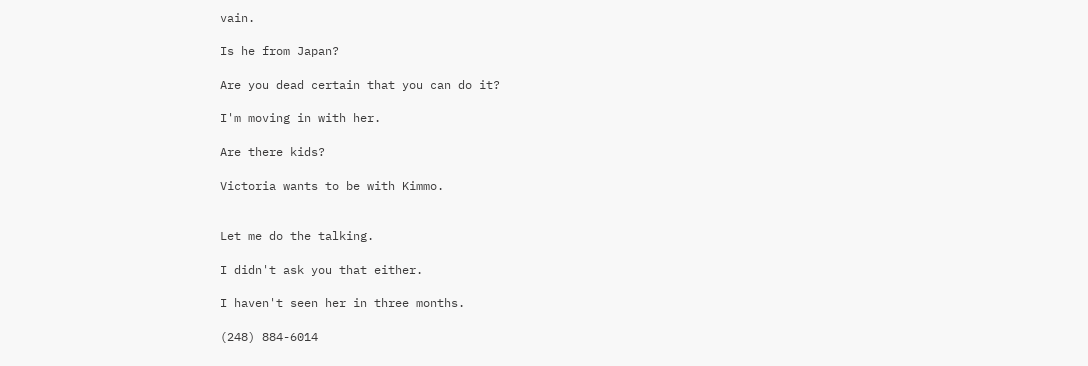vain.

Is he from Japan?

Are you dead certain that you can do it?

I'm moving in with her.

Are there kids?

Victoria wants to be with Kimmo.


Let me do the talking.

I didn't ask you that either.

I haven't seen her in three months.

(248) 884-6014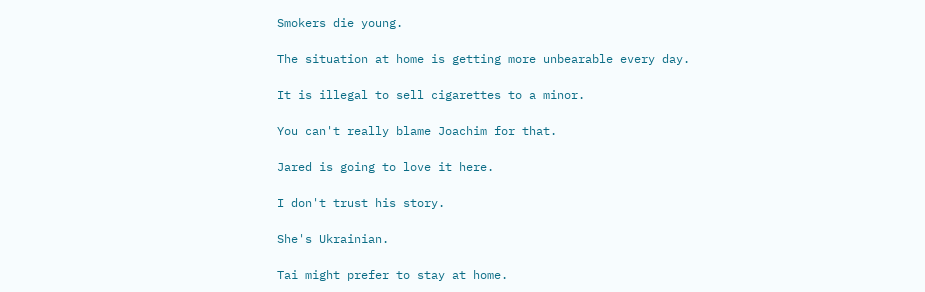Smokers die young.

The situation at home is getting more unbearable every day.

It is illegal to sell cigarettes to a minor.

You can't really blame Joachim for that.

Jared is going to love it here.

I don't trust his story.

She's Ukrainian.

Tai might prefer to stay at home.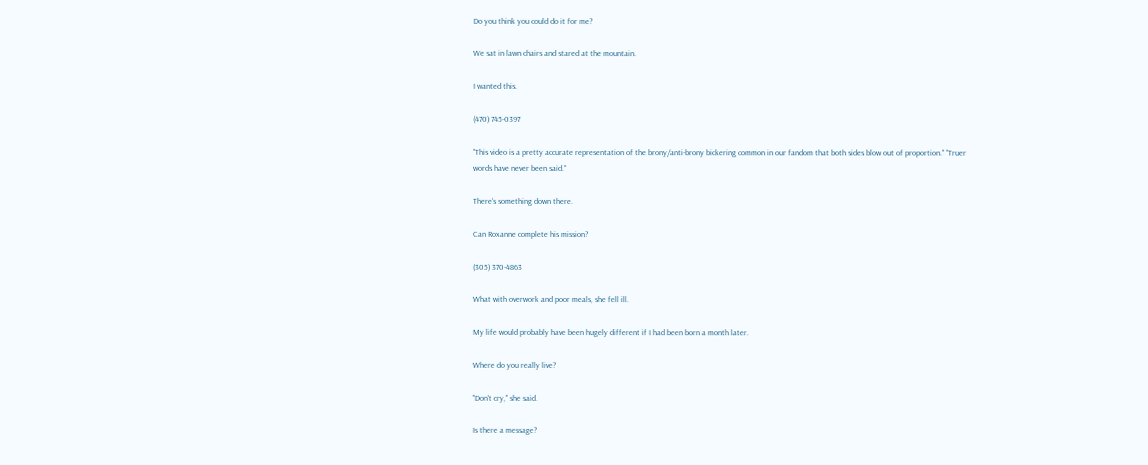Do you think you could do it for me?

We sat in lawn chairs and stared at the mountain.

I wanted this.

(470) 745-0397

"This video is a pretty accurate representation of the brony/anti-brony bickering common in our fandom that both sides blow out of proportion." "Truer words have never been said."

There's something down there.

Can Roxanne complete his mission?

(305) 370-4863

What with overwork and poor meals, she fell ill.

My life would probably have been hugely different if I had been born a month later.

Where do you really live?

"Don't cry," she said.

Is there a message?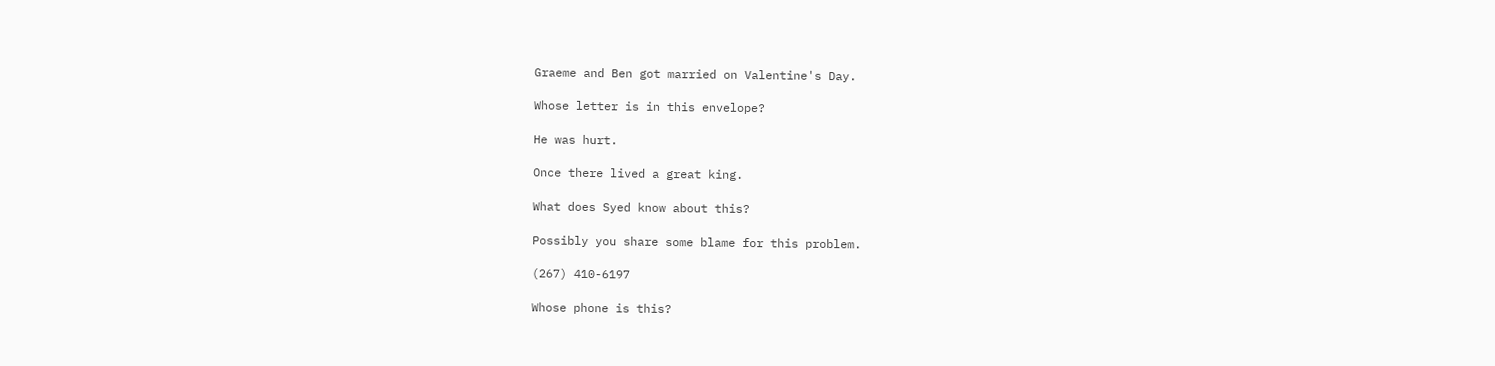Graeme and Ben got married on Valentine's Day.

Whose letter is in this envelope?

He was hurt.

Once there lived a great king.

What does Syed know about this?

Possibly you share some blame for this problem.

(267) 410-6197

Whose phone is this?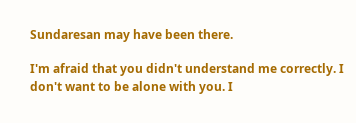Sundaresan may have been there.

I'm afraid that you didn't understand me correctly. I don't want to be alone with you. I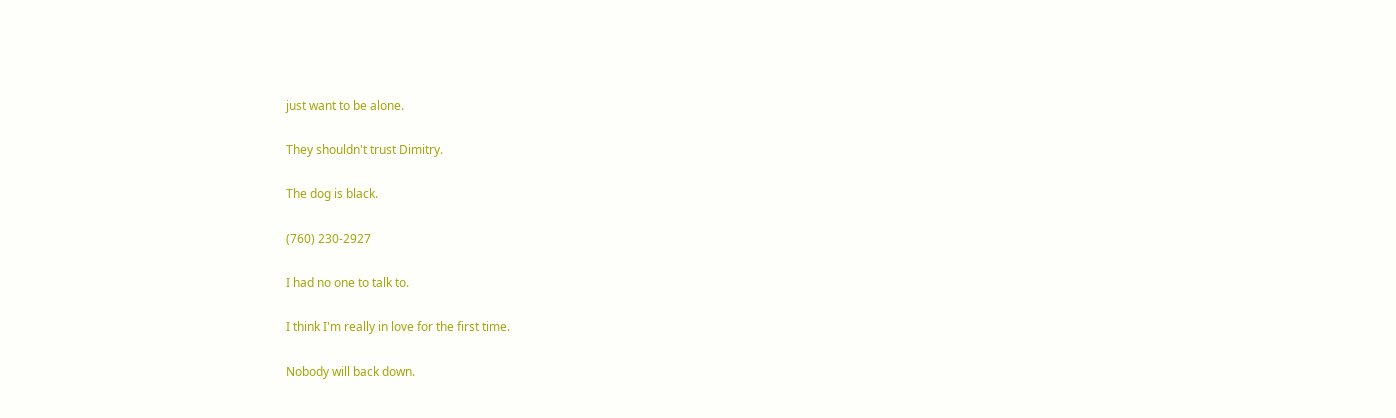just want to be alone.

They shouldn't trust Dimitry.

The dog is black.

(760) 230-2927

I had no one to talk to.

I think I'm really in love for the first time.

Nobody will back down.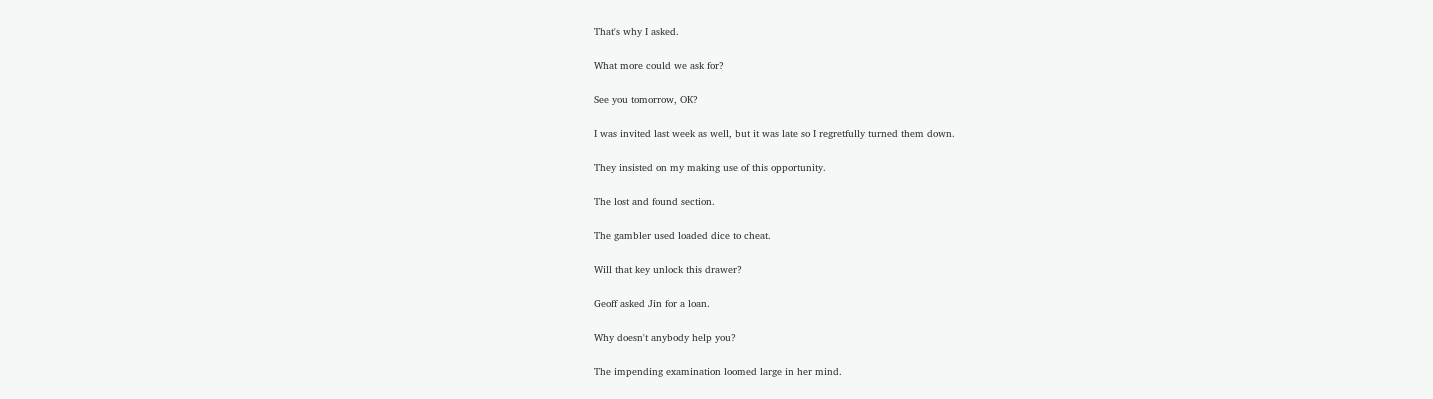That's why I asked.

What more could we ask for?

See you tomorrow, OK?

I was invited last week as well, but it was late so I regretfully turned them down.

They insisted on my making use of this opportunity.

The lost and found section.

The gambler used loaded dice to cheat.

Will that key unlock this drawer?

Geoff asked Jin for a loan.

Why doesn't anybody help you?

The impending examination loomed large in her mind.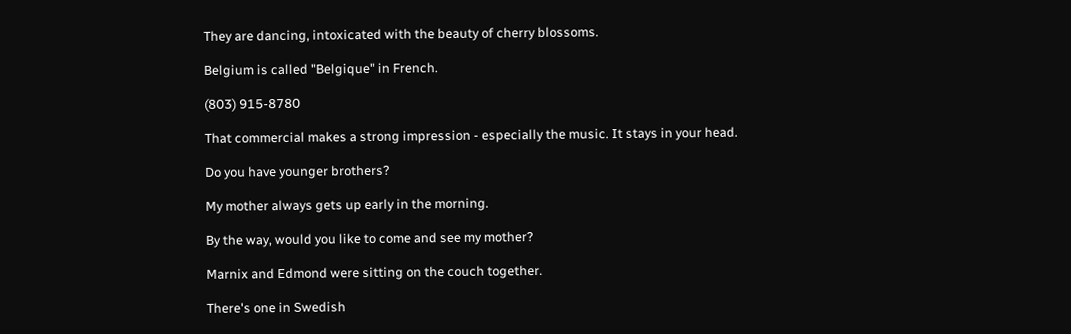They are dancing, intoxicated with the beauty of cherry blossoms.

Belgium is called "Belgique" in French.

(803) 915-8780

That commercial makes a strong impression - especially the music. It stays in your head.

Do you have younger brothers?

My mother always gets up early in the morning.

By the way, would you like to come and see my mother?

Marnix and Edmond were sitting on the couch together.

There's one in Swedish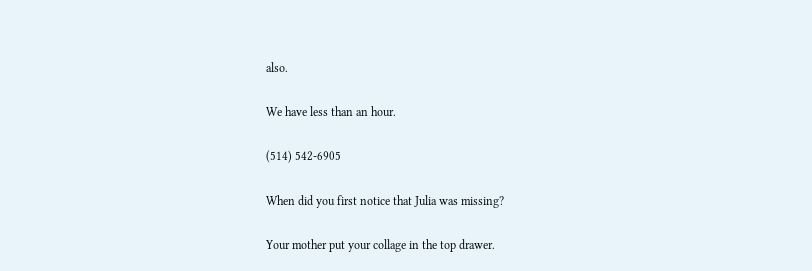also.

We have less than an hour.

(514) 542-6905

When did you first notice that Julia was missing?

Your mother put your collage in the top drawer.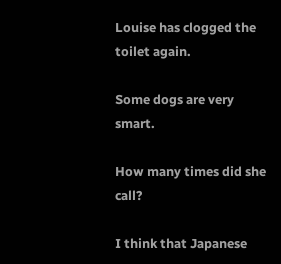Louise has clogged the toilet again.

Some dogs are very smart.

How many times did she call?

I think that Japanese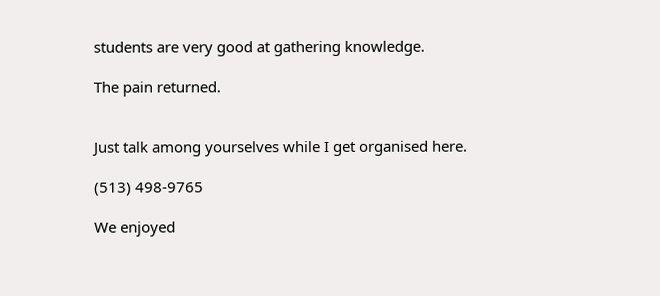students are very good at gathering knowledge.

The pain returned.


Just talk among yourselves while I get organised here.

(513) 498-9765

We enjoyed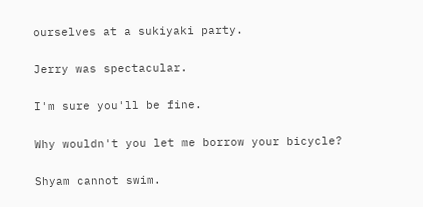ourselves at a sukiyaki party.

Jerry was spectacular.

I'm sure you'll be fine.

Why wouldn't you let me borrow your bicycle?

Shyam cannot swim.